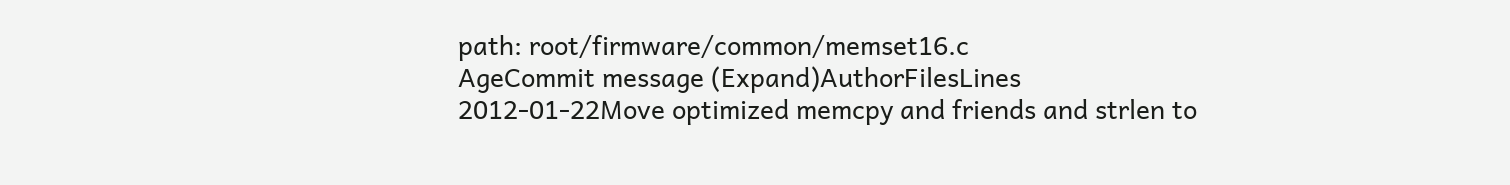path: root/firmware/common/memset16.c
AgeCommit message (Expand)AuthorFilesLines
2012-01-22Move optimized memcpy and friends and strlen to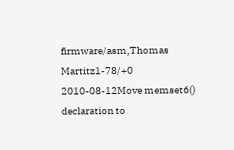firmware/asm,Thomas Martitz1-78/+0
2010-08-12Move memset6() declaration to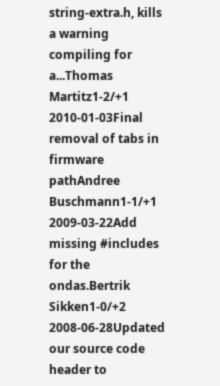string-extra.h, kills a warning compiling for a...Thomas Martitz1-2/+1
2010-01-03Final removal of tabs in firmware pathAndree Buschmann1-1/+1
2009-03-22Add missing #includes for the ondas.Bertrik Sikken1-0/+2
2008-06-28Updated our source code header to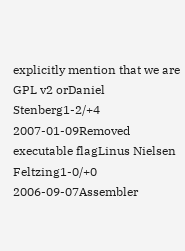explicitly mention that we are GPL v2 orDaniel Stenberg1-2/+4
2007-01-09Removed executable flagLinus Nielsen Feltzing1-0/+0
2006-09-07Assembler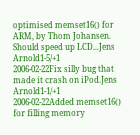optimised memset16() for ARM, by Thom Johansen. Should speed up LCD...Jens Arnold1-5/+1
2006-02-22Fix silly bug that made it crash on iPod.Jens Arnold1-1/+1
2006-02-22Added memset16() for filling memory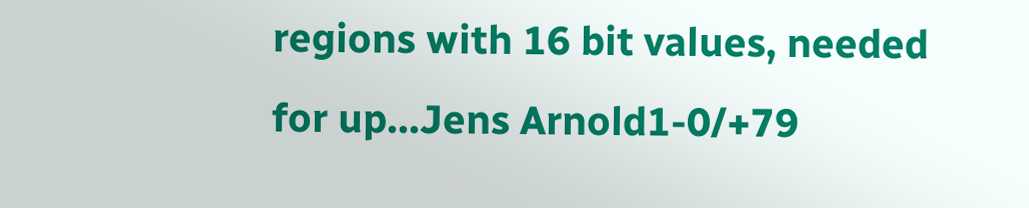regions with 16 bit values, needed for up...Jens Arnold1-0/+79